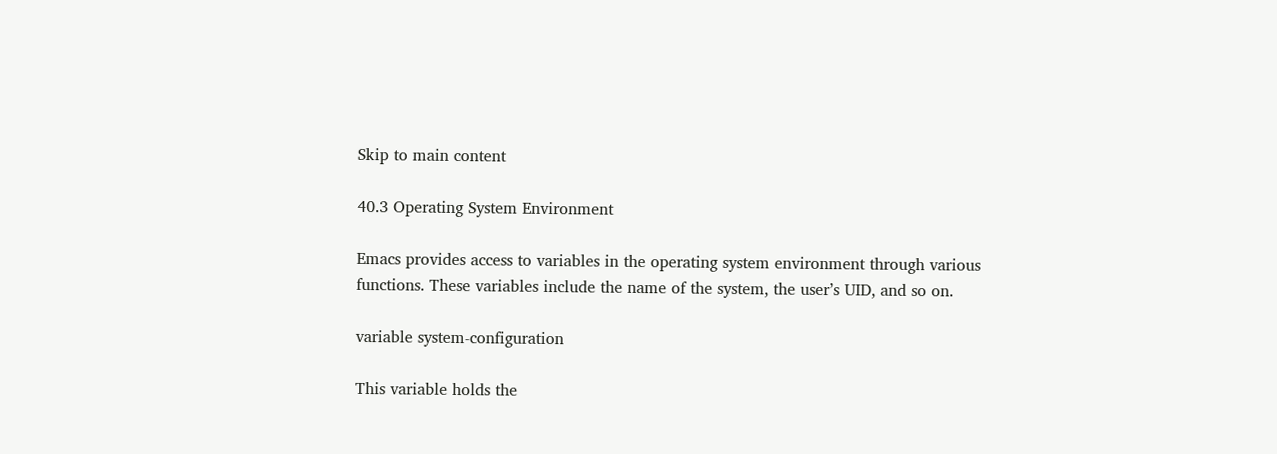Skip to main content

40.3 Operating System Environment

Emacs provides access to variables in the operating system environment through various functions. These variables include the name of the system, the user’s UID, and so on.

variable system-configuration

This variable holds the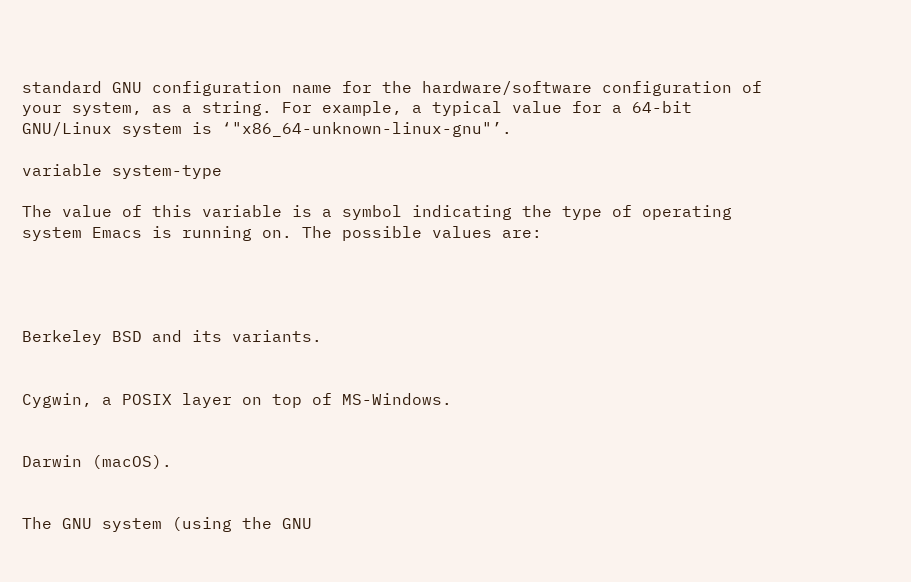standard GNU configuration name for the hardware/software configuration of your system, as a string. For example, a typical value for a 64-bit GNU/Linux system is ‘"x86_64-unknown-linux-gnu"’.

variable system-type

The value of this variable is a symbol indicating the type of operating system Emacs is running on. The possible values are:




Berkeley BSD and its variants.


Cygwin, a POSIX layer on top of MS-Windows.


Darwin (macOS).


The GNU system (using the GNU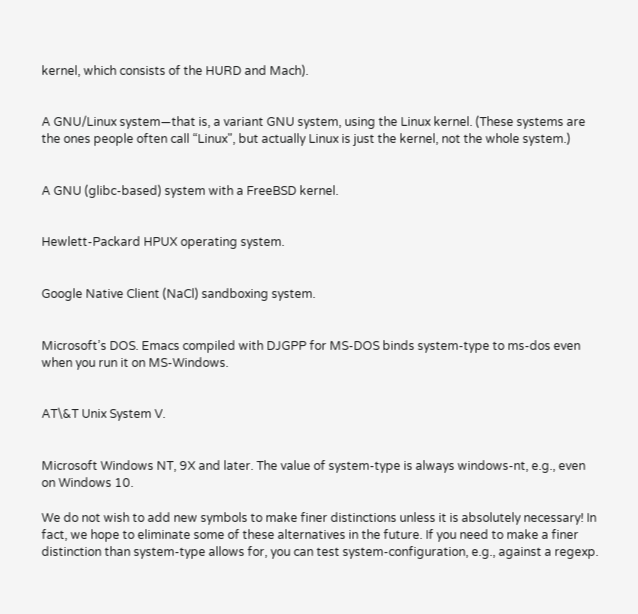kernel, which consists of the HURD and Mach).


A GNU/Linux system—that is, a variant GNU system, using the Linux kernel. (These systems are the ones people often call “Linux", but actually Linux is just the kernel, not the whole system.)


A GNU (glibc-based) system with a FreeBSD kernel.


Hewlett-Packard HPUX operating system.


Google Native Client (NaCl) sandboxing system.


Microsoft’s DOS. Emacs compiled with DJGPP for MS-DOS binds system-type to ms-dos even when you run it on MS-Windows.


AT\&T Unix System V.


Microsoft Windows NT, 9X and later. The value of system-type is always windows-nt, e.g., even on Windows 10.

We do not wish to add new symbols to make finer distinctions unless it is absolutely necessary! In fact, we hope to eliminate some of these alternatives in the future. If you need to make a finer distinction than system-type allows for, you can test system-configuration, e.g., against a regexp.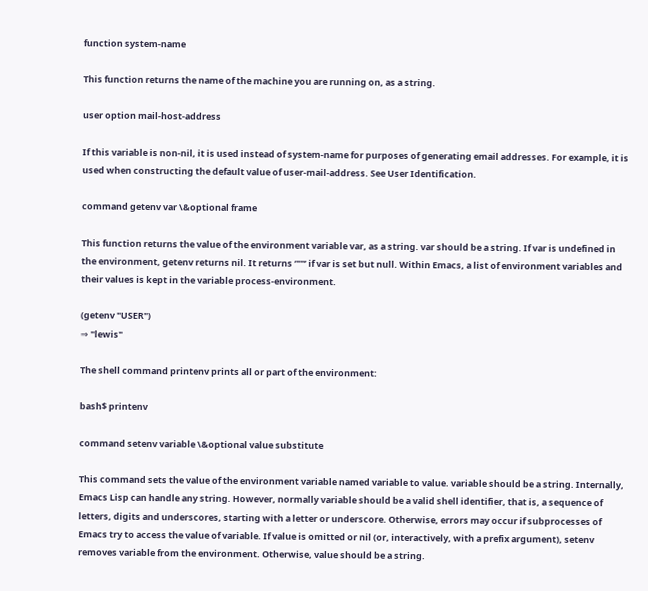function system-name

This function returns the name of the machine you are running on, as a string.

user option mail-host-address

If this variable is non-nil, it is used instead of system-name for purposes of generating email addresses. For example, it is used when constructing the default value of user-mail-address. See User Identification.

command getenv var \&optional frame

This function returns the value of the environment variable var, as a string. var should be a string. If var is undefined in the environment, getenv returns nil. It returns ‘""’ if var is set but null. Within Emacs, a list of environment variables and their values is kept in the variable process-environment.

(getenv "USER")
⇒ "lewis"

The shell command printenv prints all or part of the environment:

bash$ printenv

command setenv variable \&optional value substitute

This command sets the value of the environment variable named variable to value. variable should be a string. Internally, Emacs Lisp can handle any string. However, normally variable should be a valid shell identifier, that is, a sequence of letters, digits and underscores, starting with a letter or underscore. Otherwise, errors may occur if subprocesses of Emacs try to access the value of variable. If value is omitted or nil (or, interactively, with a prefix argument), setenv removes variable from the environment. Otherwise, value should be a string.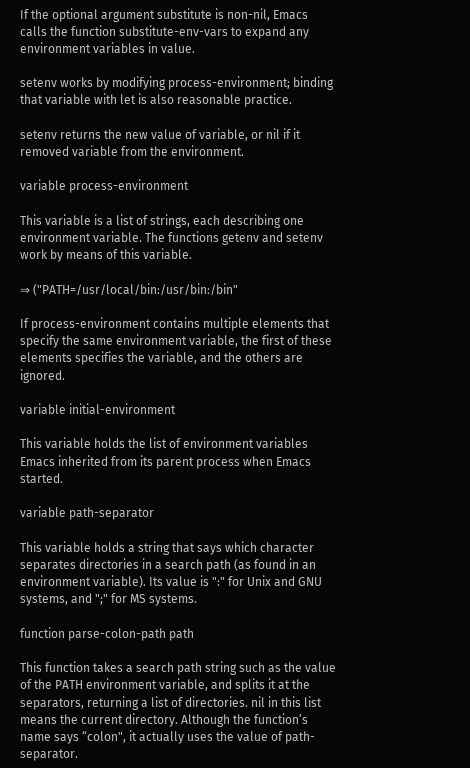If the optional argument substitute is non-nil, Emacs calls the function substitute-env-vars to expand any environment variables in value.

setenv works by modifying process-environment; binding that variable with let is also reasonable practice.

setenv returns the new value of variable, or nil if it removed variable from the environment.

variable process-environment

This variable is a list of strings, each describing one environment variable. The functions getenv and setenv work by means of this variable.

⇒ ("PATH=/usr/local/bin:/usr/bin:/bin"

If process-environment contains multiple elements that specify the same environment variable, the first of these elements specifies the variable, and the others are ignored.

variable initial-environment

This variable holds the list of environment variables Emacs inherited from its parent process when Emacs started.

variable path-separator

This variable holds a string that says which character separates directories in a search path (as found in an environment variable). Its value is ":" for Unix and GNU systems, and ";" for MS systems.

function parse-colon-path path

This function takes a search path string such as the value of the PATH environment variable, and splits it at the separators, returning a list of directories. nil in this list means the current directory. Although the function’s name says “colon", it actually uses the value of path-separator.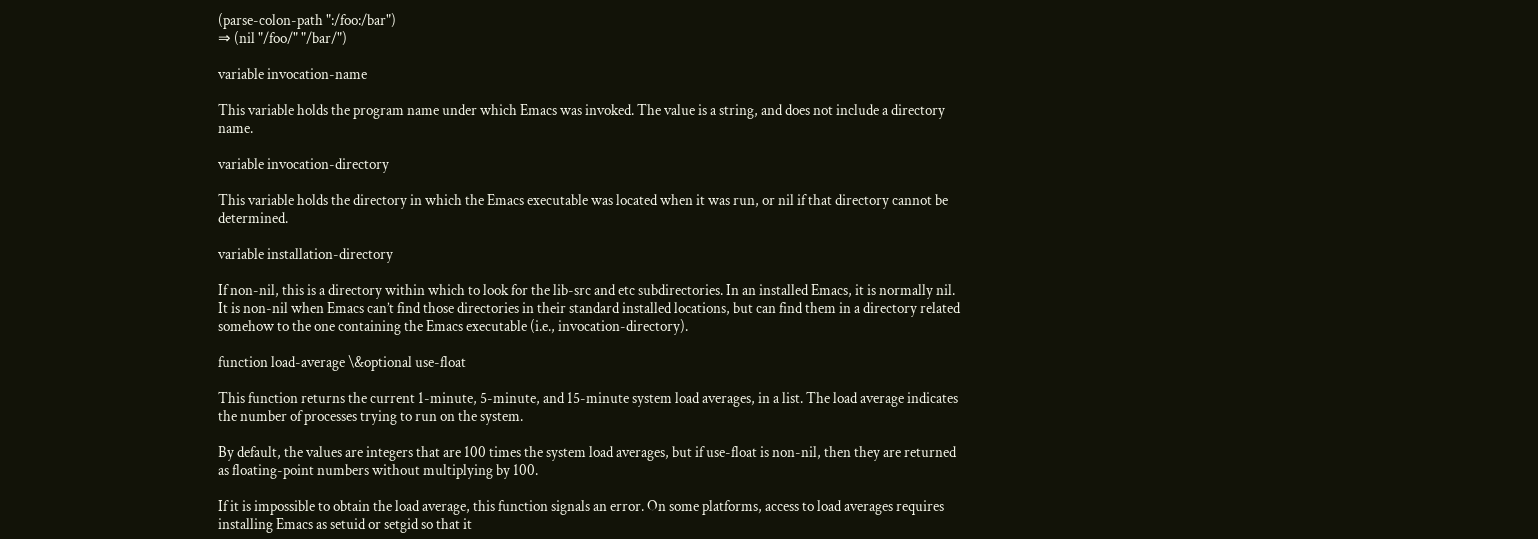(parse-colon-path ":/foo:/bar")
⇒ (nil "/foo/" "/bar/")

variable invocation-name

This variable holds the program name under which Emacs was invoked. The value is a string, and does not include a directory name.

variable invocation-directory

This variable holds the directory in which the Emacs executable was located when it was run, or nil if that directory cannot be determined.

variable installation-directory

If non-nil, this is a directory within which to look for the lib-src and etc subdirectories. In an installed Emacs, it is normally nil. It is non-nil when Emacs can’t find those directories in their standard installed locations, but can find them in a directory related somehow to the one containing the Emacs executable (i.e., invocation-directory).

function load-average \&optional use-float

This function returns the current 1-minute, 5-minute, and 15-minute system load averages, in a list. The load average indicates the number of processes trying to run on the system.

By default, the values are integers that are 100 times the system load averages, but if use-float is non-nil, then they are returned as floating-point numbers without multiplying by 100.

If it is impossible to obtain the load average, this function signals an error. On some platforms, access to load averages requires installing Emacs as setuid or setgid so that it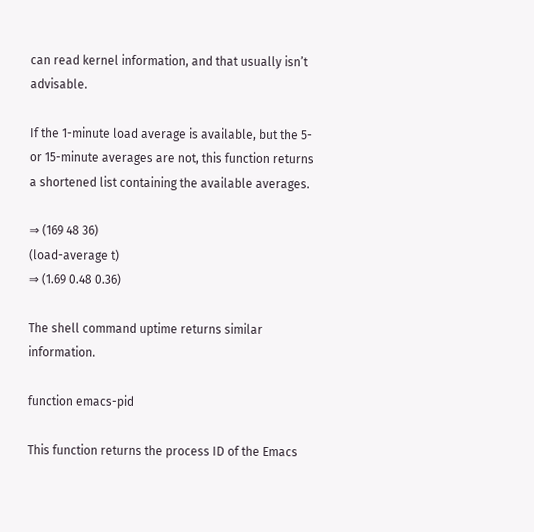can read kernel information, and that usually isn’t advisable.

If the 1-minute load average is available, but the 5- or 15-minute averages are not, this function returns a shortened list containing the available averages.

⇒ (169 48 36)
(load-average t)
⇒ (1.69 0.48 0.36)

The shell command uptime returns similar information.

function emacs-pid

This function returns the process ID of the Emacs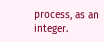process, as an integer.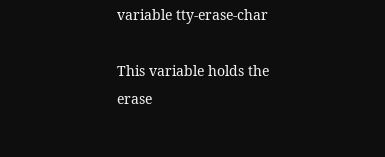variable tty-erase-char

This variable holds the erase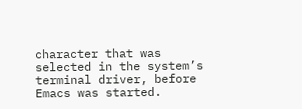character that was selected in the system’s terminal driver, before Emacs was started.